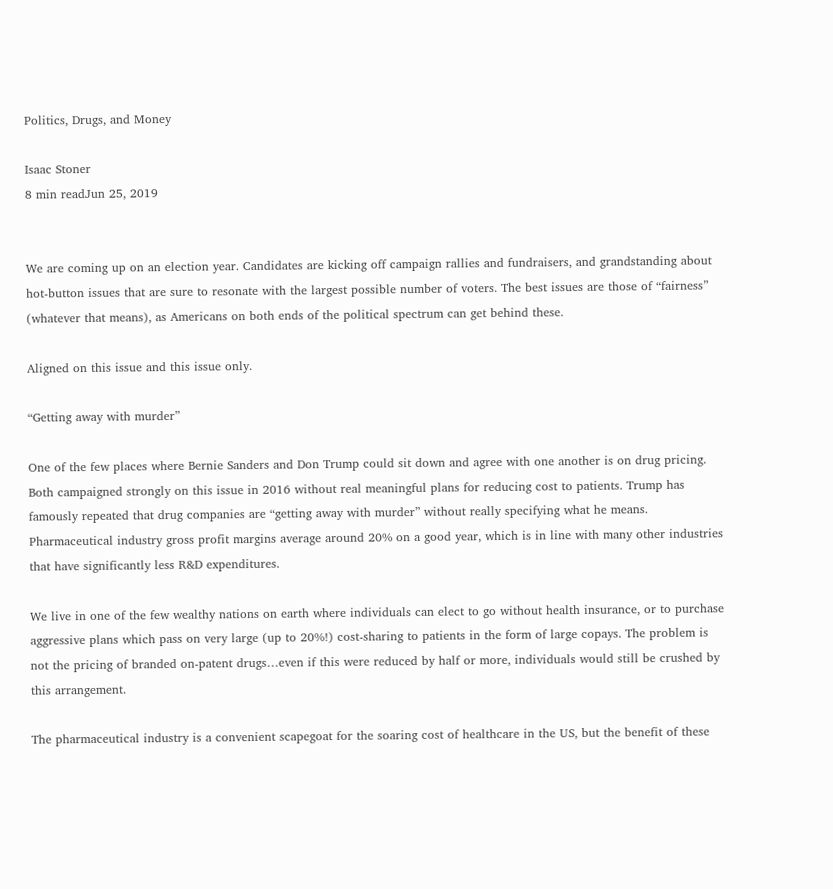Politics, Drugs, and Money

Isaac Stoner
8 min readJun 25, 2019


We are coming up on an election year. Candidates are kicking off campaign rallies and fundraisers, and grandstanding about hot-button issues that are sure to resonate with the largest possible number of voters. The best issues are those of “fairness” (whatever that means), as Americans on both ends of the political spectrum can get behind these.

Aligned on this issue and this issue only.

“Getting away with murder”

One of the few places where Bernie Sanders and Don Trump could sit down and agree with one another is on drug pricing. Both campaigned strongly on this issue in 2016 without real meaningful plans for reducing cost to patients. Trump has famously repeated that drug companies are “getting away with murder” without really specifying what he means. Pharmaceutical industry gross profit margins average around 20% on a good year, which is in line with many other industries that have significantly less R&D expenditures.

We live in one of the few wealthy nations on earth where individuals can elect to go without health insurance, or to purchase aggressive plans which pass on very large (up to 20%!) cost-sharing to patients in the form of large copays. The problem is not the pricing of branded on-patent drugs…even if this were reduced by half or more, individuals would still be crushed by this arrangement.

The pharmaceutical industry is a convenient scapegoat for the soaring cost of healthcare in the US, but the benefit of these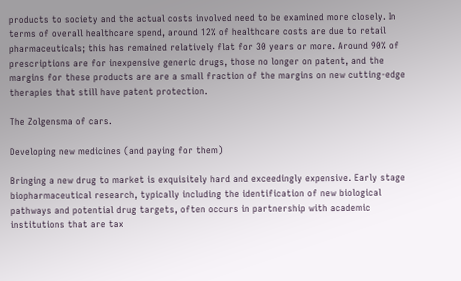products to society and the actual costs involved need to be examined more closely. In terms of overall healthcare spend, around 12% of healthcare costs are due to retail pharmaceuticals; this has remained relatively flat for 30 years or more. Around 90% of prescriptions are for inexpensive generic drugs, those no longer on patent, and the margins for these products are are a small fraction of the margins on new cutting-edge therapies that still have patent protection.

The Zolgensma of cars.

Developing new medicines (and paying for them)

Bringing a new drug to market is exquisitely hard and exceedingly expensive. Early stage biopharmaceutical research, typically including the identification of new biological pathways and potential drug targets, often occurs in partnership with academic institutions that are tax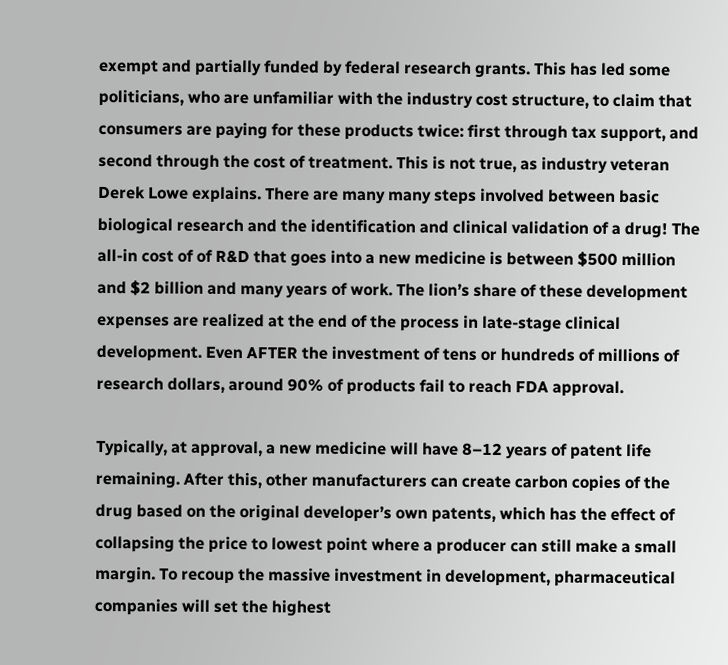exempt and partially funded by federal research grants. This has led some politicians, who are unfamiliar with the industry cost structure, to claim that consumers are paying for these products twice: first through tax support, and second through the cost of treatment. This is not true, as industry veteran Derek Lowe explains. There are many many steps involved between basic biological research and the identification and clinical validation of a drug! The all-in cost of of R&D that goes into a new medicine is between $500 million and $2 billion and many years of work. The lion’s share of these development expenses are realized at the end of the process in late-stage clinical development. Even AFTER the investment of tens or hundreds of millions of research dollars, around 90% of products fail to reach FDA approval.

Typically, at approval, a new medicine will have 8–12 years of patent life remaining. After this, other manufacturers can create carbon copies of the drug based on the original developer’s own patents, which has the effect of collapsing the price to lowest point where a producer can still make a small margin. To recoup the massive investment in development, pharmaceutical companies will set the highest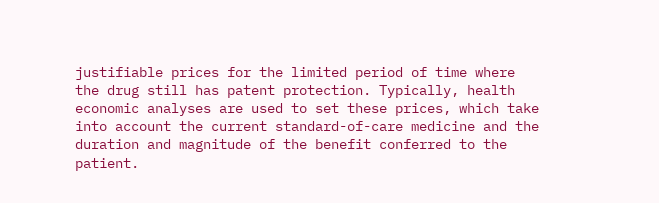justifiable prices for the limited period of time where the drug still has patent protection. Typically, health economic analyses are used to set these prices, which take into account the current standard-of-care medicine and the duration and magnitude of the benefit conferred to the patient.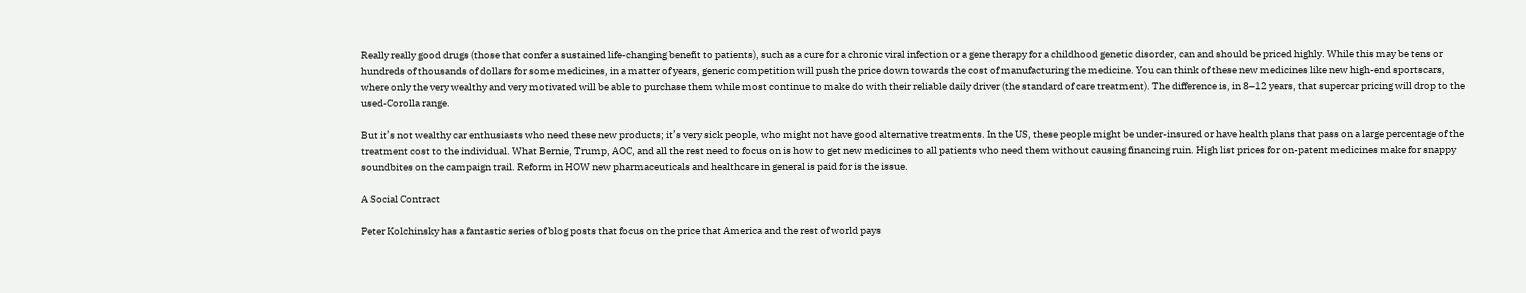Really really good drugs (those that confer a sustained life-changing benefit to patients), such as a cure for a chronic viral infection or a gene therapy for a childhood genetic disorder, can and should be priced highly. While this may be tens or hundreds of thousands of dollars for some medicines, in a matter of years, generic competition will push the price down towards the cost of manufacturing the medicine. You can think of these new medicines like new high-end sportscars, where only the very wealthy and very motivated will be able to purchase them while most continue to make do with their reliable daily driver (the standard of care treatment). The difference is, in 8–12 years, that supercar pricing will drop to the used-Corolla range.

But it’s not wealthy car enthusiasts who need these new products; it’s very sick people, who might not have good alternative treatments. In the US, these people might be under-insured or have health plans that pass on a large percentage of the treatment cost to the individual. What Bernie, Trump, AOC, and all the rest need to focus on is how to get new medicines to all patients who need them without causing financing ruin. High list prices for on-patent medicines make for snappy soundbites on the campaign trail. Reform in HOW new pharmaceuticals and healthcare in general is paid for is the issue.

A Social Contract

Peter Kolchinsky has a fantastic series of blog posts that focus on the price that America and the rest of world pays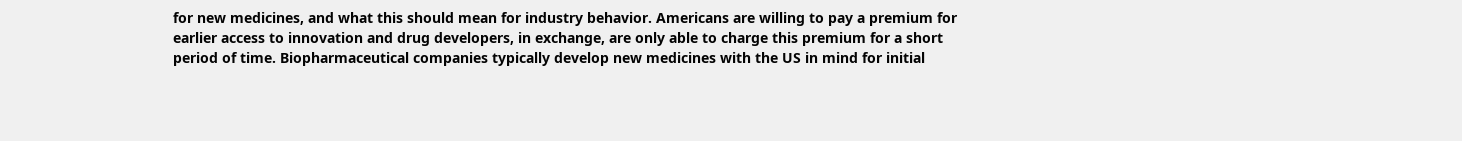for new medicines, and what this should mean for industry behavior. Americans are willing to pay a premium for earlier access to innovation and drug developers, in exchange, are only able to charge this premium for a short period of time. Biopharmaceutical companies typically develop new medicines with the US in mind for initial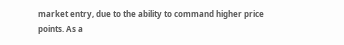market entry, due to the ability to command higher price points. As a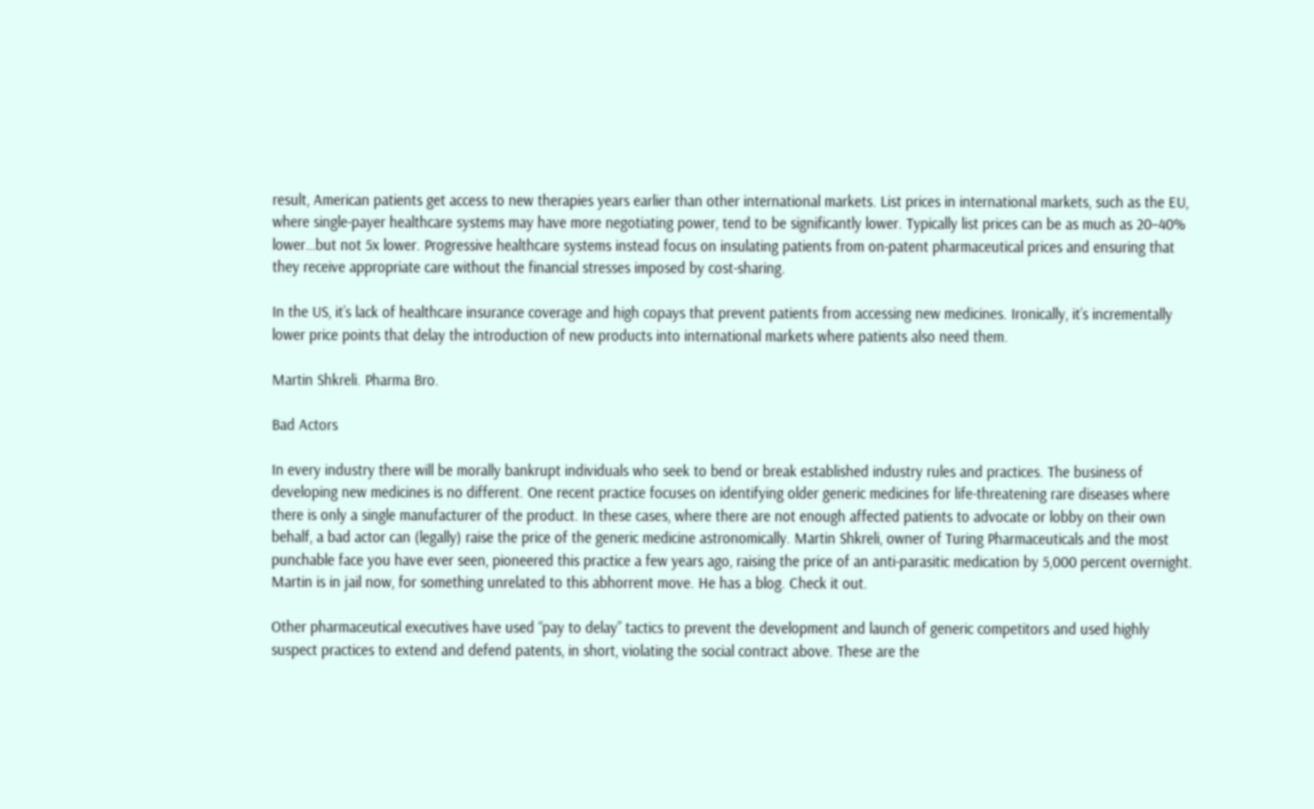result, American patients get access to new therapies years earlier than other international markets. List prices in international markets, such as the EU, where single-payer healthcare systems may have more negotiating power, tend to be significantly lower. Typically list prices can be as much as 20–40% lower…but not 5x lower. Progressive healthcare systems instead focus on insulating patients from on-patent pharmaceutical prices and ensuring that they receive appropriate care without the financial stresses imposed by cost-sharing.

In the US, it’s lack of healthcare insurance coverage and high copays that prevent patients from accessing new medicines. Ironically, it’s incrementally lower price points that delay the introduction of new products into international markets where patients also need them.

Martin Shkreli. Pharma Bro.

Bad Actors

In every industry there will be morally bankrupt individuals who seek to bend or break established industry rules and practices. The business of developing new medicines is no different. One recent practice focuses on identifying older generic medicines for life-threatening rare diseases where there is only a single manufacturer of the product. In these cases, where there are not enough affected patients to advocate or lobby on their own behalf, a bad actor can (legally) raise the price of the generic medicine astronomically. Martin Shkreli, owner of Turing Pharmaceuticals and the most punchable face you have ever seen, pioneered this practice a few years ago, raising the price of an anti-parasitic medication by 5,000 percent overnight. Martin is in jail now, for something unrelated to this abhorrent move. He has a blog. Check it out.

Other pharmaceutical executives have used “pay to delay” tactics to prevent the development and launch of generic competitors and used highly suspect practices to extend and defend patents, in short, violating the social contract above. These are the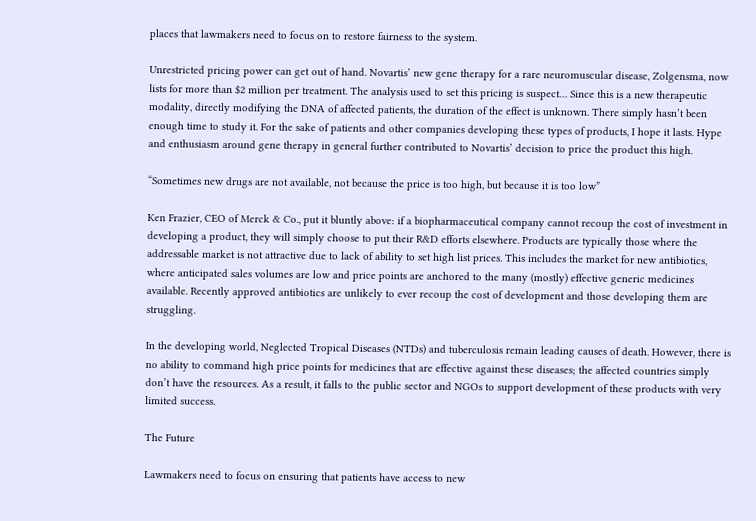places that lawmakers need to focus on to restore fairness to the system.

Unrestricted pricing power can get out of hand. Novartis’ new gene therapy for a rare neuromuscular disease, Zolgensma, now lists for more than $2 million per treatment. The analysis used to set this pricing is suspect… Since this is a new therapeutic modality, directly modifying the DNA of affected patients, the duration of the effect is unknown. There simply hasn’t been enough time to study it. For the sake of patients and other companies developing these types of products, I hope it lasts. Hype and enthusiasm around gene therapy in general further contributed to Novartis’ decision to price the product this high.

“Sometimes new drugs are not available, not because the price is too high, but because it is too low”

Ken Frazier, CEO of Merck & Co., put it bluntly above: if a biopharmaceutical company cannot recoup the cost of investment in developing a product, they will simply choose to put their R&D efforts elsewhere. Products are typically those where the addressable market is not attractive due to lack of ability to set high list prices. This includes the market for new antibiotics, where anticipated sales volumes are low and price points are anchored to the many (mostly) effective generic medicines available. Recently approved antibiotics are unlikely to ever recoup the cost of development and those developing them are struggling.

In the developing world, Neglected Tropical Diseases (NTDs) and tuberculosis remain leading causes of death. However, there is no ability to command high price points for medicines that are effective against these diseases; the affected countries simply don’t have the resources. As a result, it falls to the public sector and NGOs to support development of these products with very limited success.

The Future

Lawmakers need to focus on ensuring that patients have access to new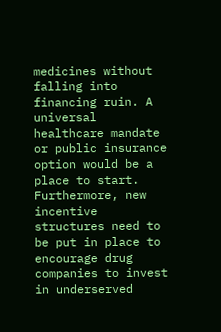medicines without falling into financing ruin. A universal healthcare mandate or public insurance option would be a place to start. Furthermore, new incentive structures need to be put in place to encourage drug companies to invest in underserved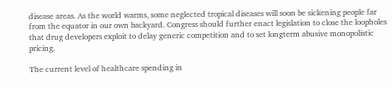disease areas. As the world warms, some neglected tropical diseases will soon be sickening people far from the equator in our own backyard. Congress should further enact legislation to close the loopholes that drug developers exploit to delay generic competition and to set longterm abusive monopolistic pricing.

The current level of healthcare spending in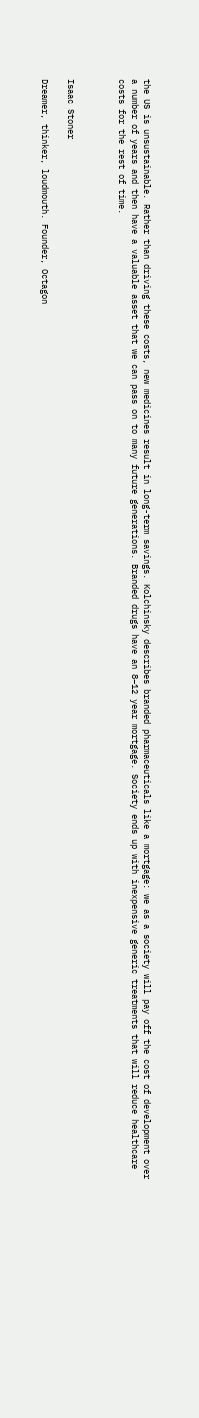the US is unsustainable. Rather than driving these costs, new medicines result in long-term savings. Kolchinsky describes branded pharmaceuticals like a mortgage: we as a society will pay off the cost of development over a number of years and then have a valuable asset that we can pass on to many future generations. Branded drugs have an 8–12 year mortgage. Society ends up with inexpensive generic treatments that will reduce healthcare costs for the rest of time.



Isaac Stoner

Dreamer, thinker, loudmouth. Founder, Octagon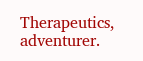Therapeutics, adventurer.